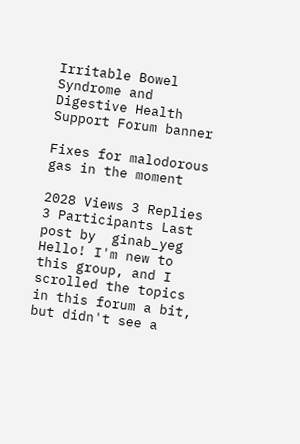Irritable Bowel Syndrome and Digestive Health Support Forum banner

Fixes for malodorous gas in the moment

2028 Views 3 Replies 3 Participants Last post by  ginab_yeg
Hello! I'm new to this group, and I scrolled the topics in this forum a bit, but didn't see a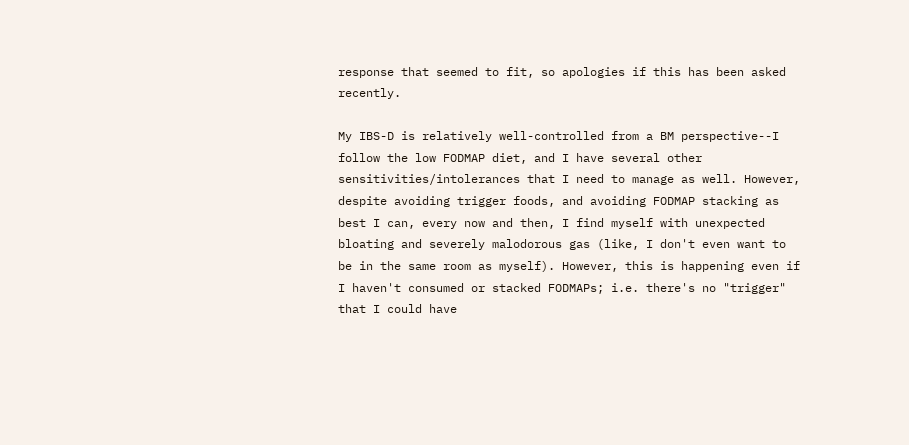response that seemed to fit, so apologies if this has been asked recently.

My IBS-D is relatively well-controlled from a BM perspective--I follow the low FODMAP diet, and I have several other sensitivities/intolerances that I need to manage as well. However, despite avoiding trigger foods, and avoiding FODMAP stacking as best I can, every now and then, I find myself with unexpected bloating and severely malodorous gas (like, I don't even want to be in the same room as myself). However, this is happening even if I haven't consumed or stacked FODMAPs; i.e. there's no "trigger" that I could have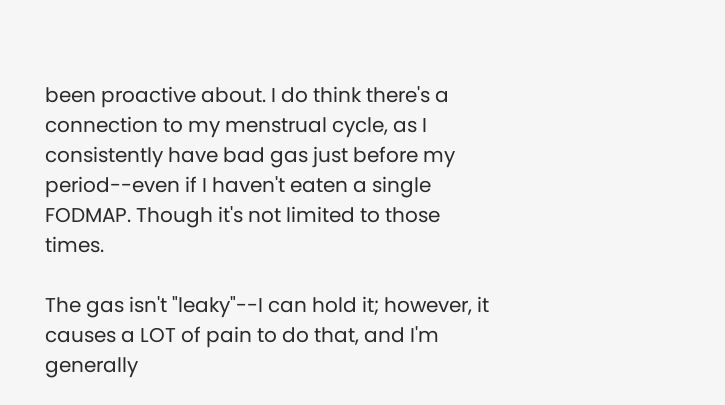been proactive about. I do think there's a connection to my menstrual cycle, as I consistently have bad gas just before my period--even if I haven't eaten a single FODMAP. Though it's not limited to those times.

The gas isn't "leaky"--I can hold it; however, it causes a LOT of pain to do that, and I'm generally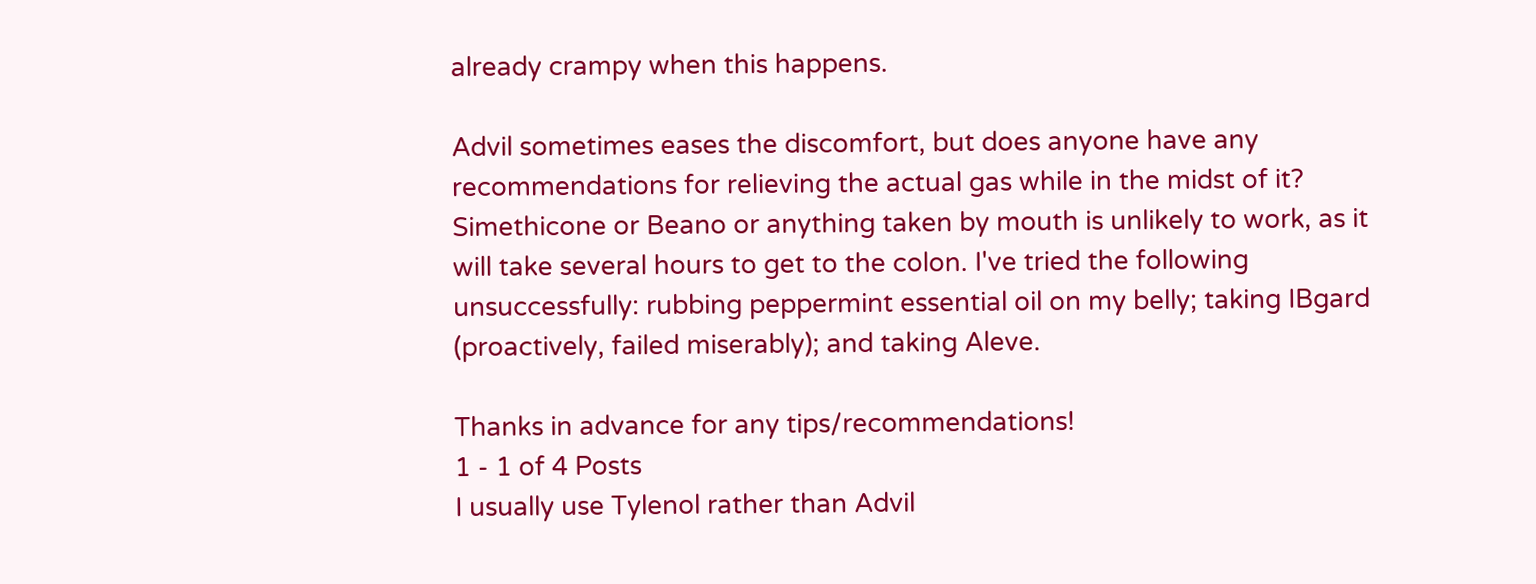already crampy when this happens.

Advil sometimes eases the discomfort, but does anyone have any recommendations for relieving the actual gas while in the midst of it? Simethicone or Beano or anything taken by mouth is unlikely to work, as it will take several hours to get to the colon. I've tried the following unsuccessfully: rubbing peppermint essential oil on my belly; taking IBgard (proactively, failed miserably); and taking Aleve.

Thanks in advance for any tips/recommendations!
1 - 1 of 4 Posts
I usually use Tylenol rather than Advil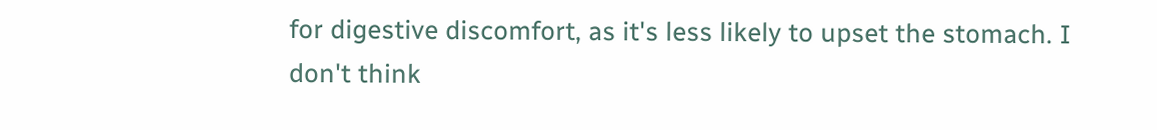for digestive discomfort, as it's less likely to upset the stomach. I don't think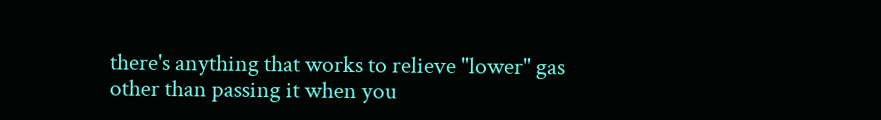there's anything that works to relieve "lower" gas other than passing it when you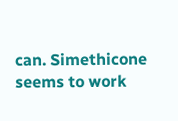can. Simethicone seems to work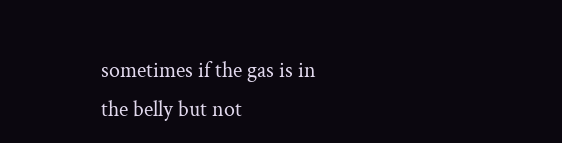sometimes if the gas is in the belly but not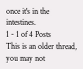once it's in the intestines.
1 - 1 of 4 Posts
This is an older thread, you may not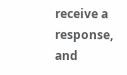receive a response, and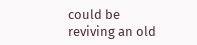could be reviving an old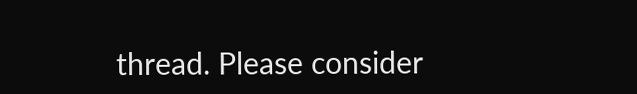thread. Please consider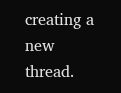creating a new thread.